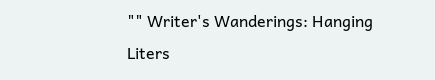"" Writer's Wanderings: Hanging Liters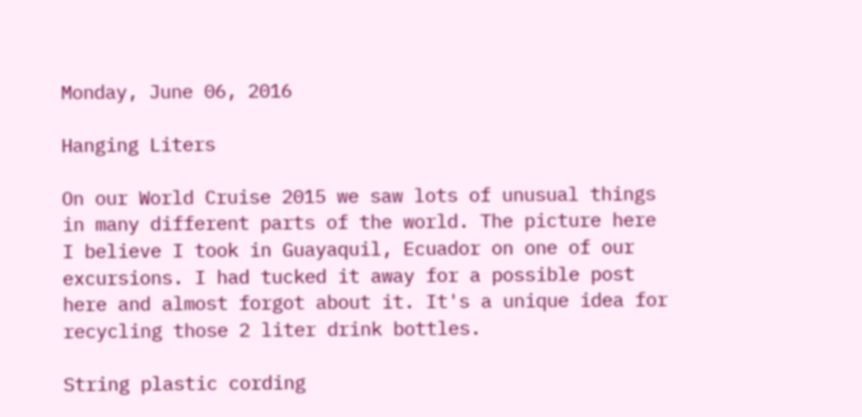Monday, June 06, 2016

Hanging Liters

On our World Cruise 2015 we saw lots of unusual things in many different parts of the world. The picture here I believe I took in Guayaquil, Ecuador on one of our excursions. I had tucked it away for a possible post here and almost forgot about it. It's a unique idea for recycling those 2 liter drink bottles.

String plastic cording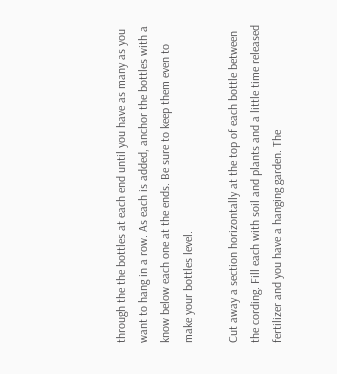through the the bottles at each end until you have as many as you want to hang in a row. As each is added, anchor the bottles with a know below each one at the ends. Be sure to keep them even to make your bottles level.

Cut away a section horizontally at the top of each bottle between the cording. Fill each with soil and plants and a little time released fertilizer and you have a hanging garden. The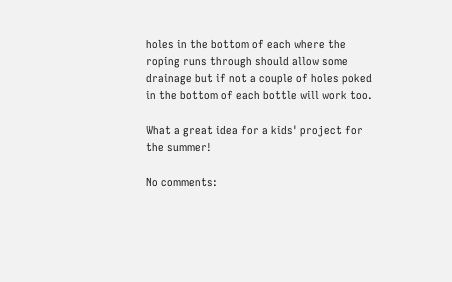holes in the bottom of each where the roping runs through should allow some drainage but if not a couple of holes poked in the bottom of each bottle will work too.

What a great idea for a kids' project for the summer!

No comments: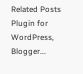Related Posts Plugin for WordPress, Blogger...